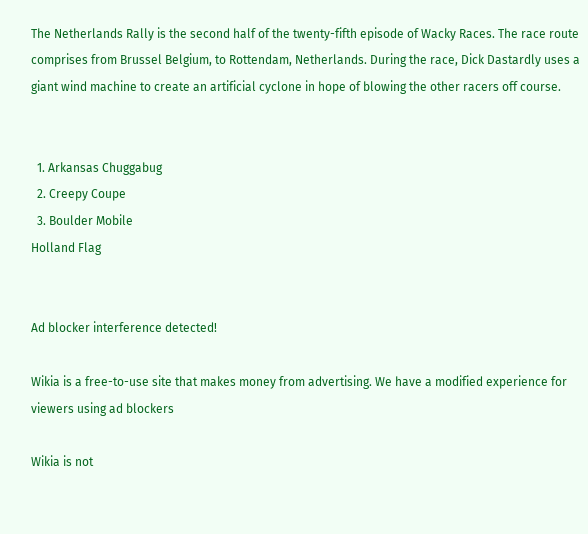The Netherlands Rally is the second half of the twenty-fifth episode of Wacky Races. The race route comprises from Brussel Belgium, to Rottendam, Netherlands. During the race, Dick Dastardly uses a giant wind machine to create an artificial cyclone in hope of blowing the other racers off course.


  1. Arkansas Chuggabug
  2. Creepy Coupe
  3. Boulder Mobile
Holland Flag


Ad blocker interference detected!

Wikia is a free-to-use site that makes money from advertising. We have a modified experience for viewers using ad blockers

Wikia is not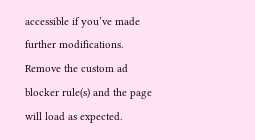accessible if you’ve made further modifications. Remove the custom ad blocker rule(s) and the page will load as expected.